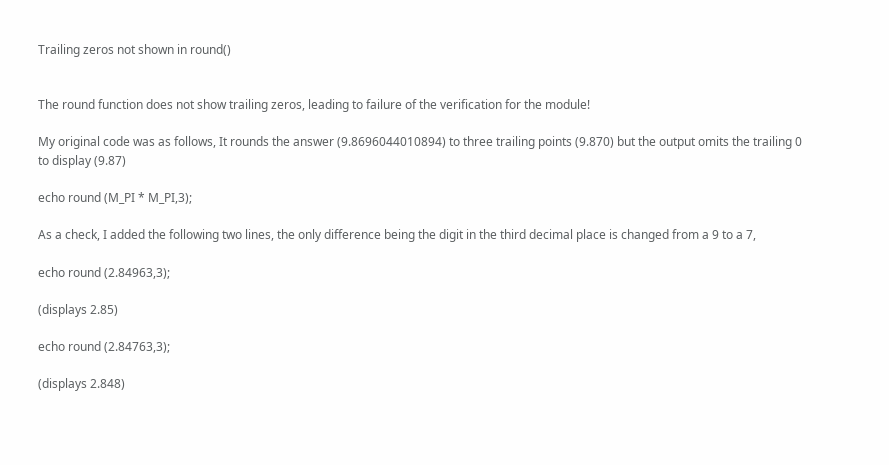Trailing zeros not shown in round()


The round function does not show trailing zeros, leading to failure of the verification for the module!

My original code was as follows, It rounds the answer (9.8696044010894) to three trailing points (9.870) but the output omits the trailing 0 to display (9.87)

echo round (M_PI * M_PI,3);

As a check, I added the following two lines, the only difference being the digit in the third decimal place is changed from a 9 to a 7,

echo round (2.84963,3);

(displays 2.85)

echo round (2.84763,3);

(displays 2.848)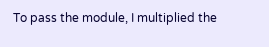To pass the module, I multiplied the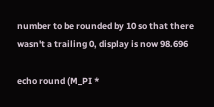number to be rounded by 10 so that there wasn't a trailing 0, display is now 98.696

echo round (M_PI *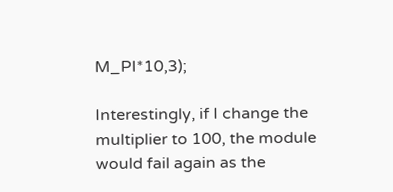M_PI*10,3);

Interestingly, if I change the multiplier to 100, the module would fail again as the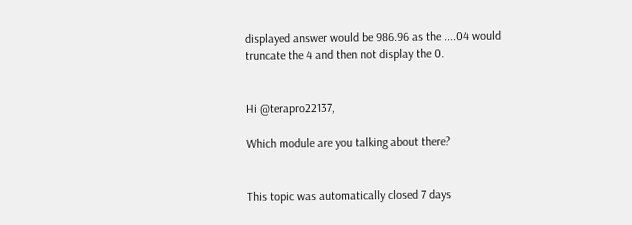displayed answer would be 986.96 as the ....04 would truncate the 4 and then not display the 0.


Hi @terapro22137,

Which module are you talking about there?


This topic was automatically closed 7 days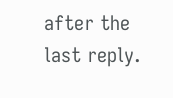after the last reply.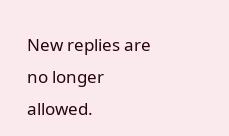New replies are no longer allowed.